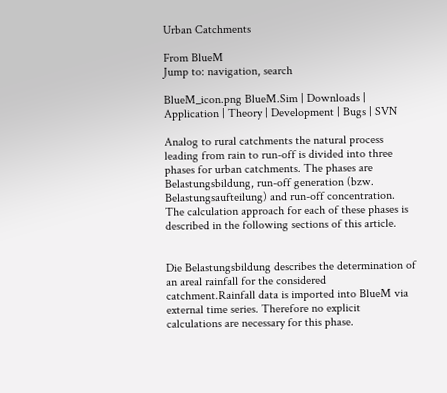Urban Catchments

From BlueM
Jump to: navigation, search

BlueM_icon.png BlueM.Sim | Downloads | Application | Theory | Development | Bugs | SVN

Analog to rural catchments the natural process leading from rain to run-off is divided into three phases for urban catchments. The phases are Belastungsbildung, run-off generation (bzw. Belastungsaufteilung) and run-off concentration. The calculation approach for each of these phases is described in the following sections of this article.


Die Belastungsbildung describes the determination of an areal rainfall for the considered catchment.Rainfall data is imported into BlueM via external time series. Therefore no explicit calculations are necessary for this phase.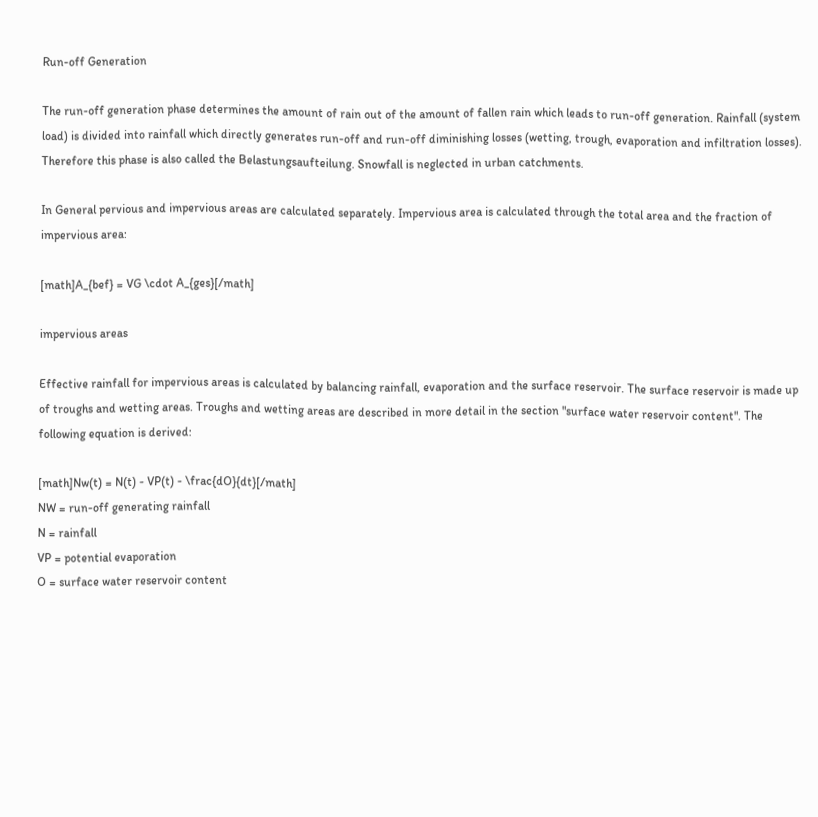Run-off Generation

The run-off generation phase determines the amount of rain out of the amount of fallen rain which leads to run-off generation. Rainfall (system load) is divided into rainfall which directly generates run-off and run-off diminishing losses (wetting, trough, evaporation and infiltration losses). Therefore this phase is also called the Belastungsaufteilung. Snowfall is neglected in urban catchments.

In General pervious and impervious areas are calculated separately. Impervious area is calculated through the total area and the fraction of impervious area:

[math]A_{bef} = VG \cdot A_{ges}[/math]

impervious areas

Effective rainfall for impervious areas is calculated by balancing rainfall, evaporation and the surface reservoir. The surface reservoir is made up of troughs and wetting areas. Troughs and wetting areas are described in more detail in the section "surface water reservoir content". The following equation is derived:

[math]Nw(t) = N(t) - VP(t) - \frac{dO}{dt}[/math]
NW = run-off generating rainfall
N = rainfall
VP = potential evaporation
O = surface water reservoir content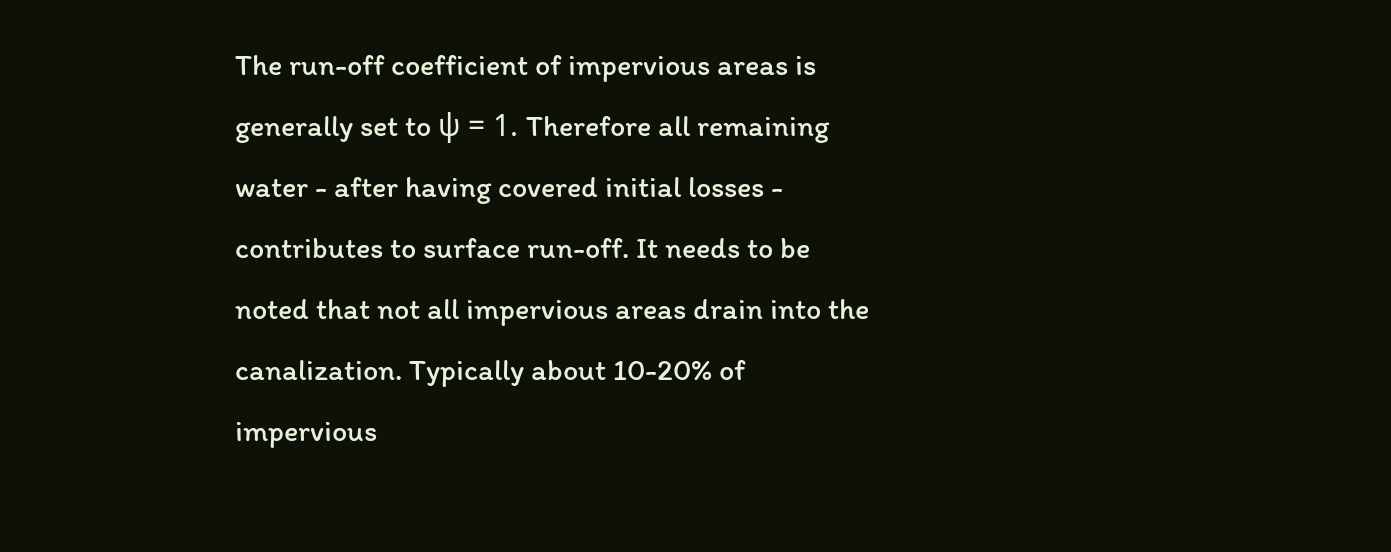The run-off coefficient of impervious areas is generally set to ψ = 1. Therefore all remaining water - after having covered initial losses - contributes to surface run-off. It needs to be noted that not all impervious areas drain into the canalization. Typically about 10-20% of impervious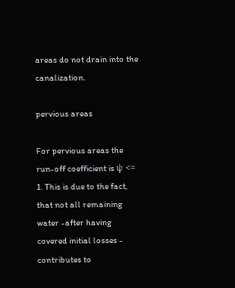areas do not drain into the canalization.

pervious areas

For pervious areas the run-off coefficient is ψ <= 1. This is due to the fact, that not all remaining water -after having covered initial losses - contributes to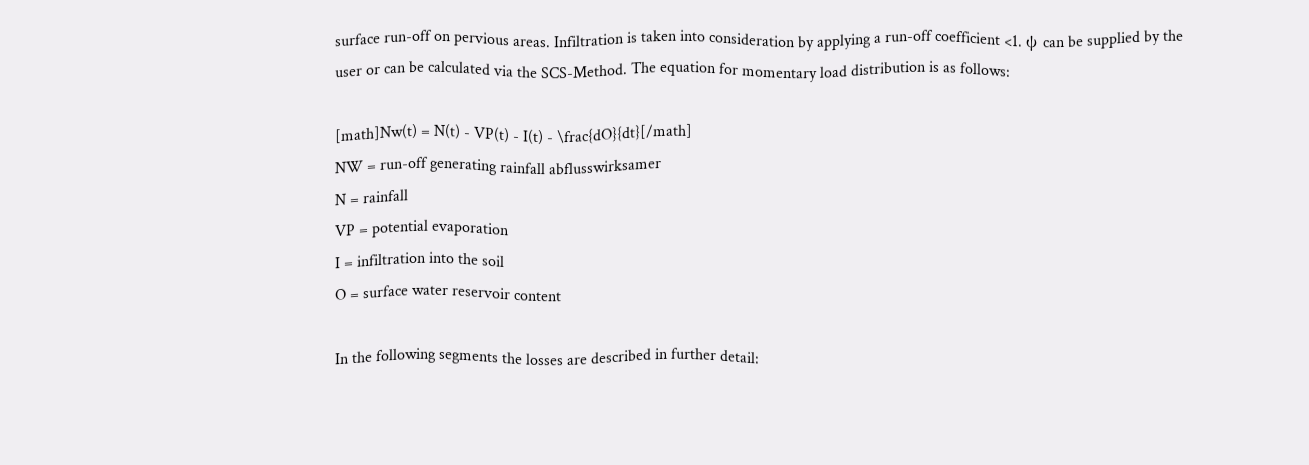surface run-off on pervious areas. Infiltration is taken into consideration by applying a run-off coefficient <1. ψ can be supplied by the user or can be calculated via the SCS-Method. The equation for momentary load distribution is as follows:

[math]Nw(t) = N(t) - VP(t) - I(t) - \frac{dO}{dt}[/math]
NW = run-off generating rainfall abflusswirksamer
N = rainfall
VP = potential evaporation
I = infiltration into the soil
O = surface water reservoir content

In the following segments the losses are described in further detail: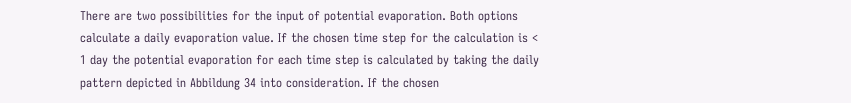There are two possibilities for the input of potential evaporation. Both options calculate a daily evaporation value. If the chosen time step for the calculation is < 1 day the potential evaporation for each time step is calculated by taking the daily pattern depicted in Abbildung 34 into consideration. If the chosen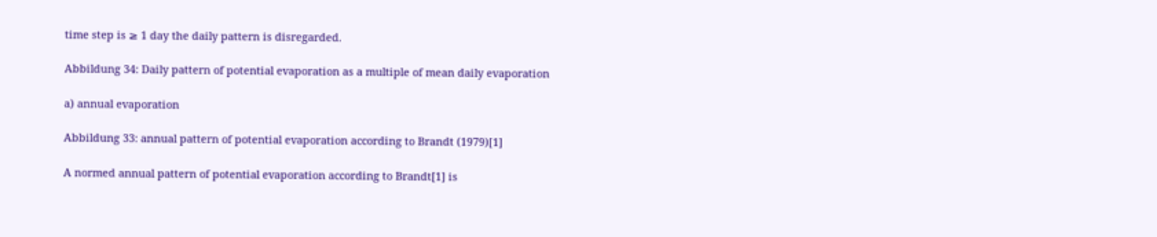time step is ≥ 1 day the daily pattern is disregarded.

Abbildung 34: Daily pattern of potential evaporation as a multiple of mean daily evaporation

a) annual evaporation

Abbildung 33: annual pattern of potential evaporation according to Brandt (1979)[1]

A normed annual pattern of potential evaporation according to Brandt[1] is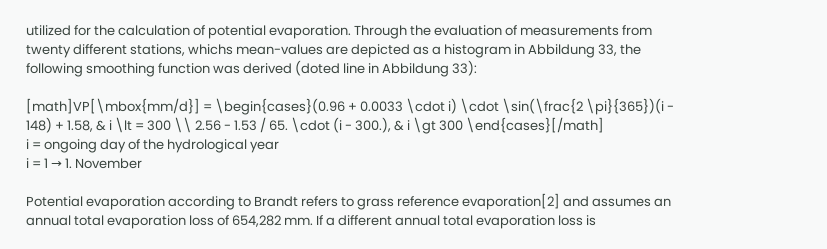utilized for the calculation of potential evaporation. Through the evaluation of measurements from twenty different stations, whichs mean-values are depicted as a histogram in Abbildung 33, the following smoothing function was derived (doted line in Abbildung 33):

[math]VP[\mbox{mm/d}] = \begin{cases}(0.96 + 0.0033 \cdot i) \cdot \sin(\frac{2 \pi}{365})(i - 148) + 1.58, & i \lt = 300 \\ 2.56 - 1.53 / 65. \cdot (i - 300.), & i \gt 300 \end{cases}[/math]
i = ongoing day of the hydrological year
i = 1 → 1. November

Potential evaporation according to Brandt refers to grass reference evaporation[2] and assumes an annual total evaporation loss of 654,282 mm. If a different annual total evaporation loss is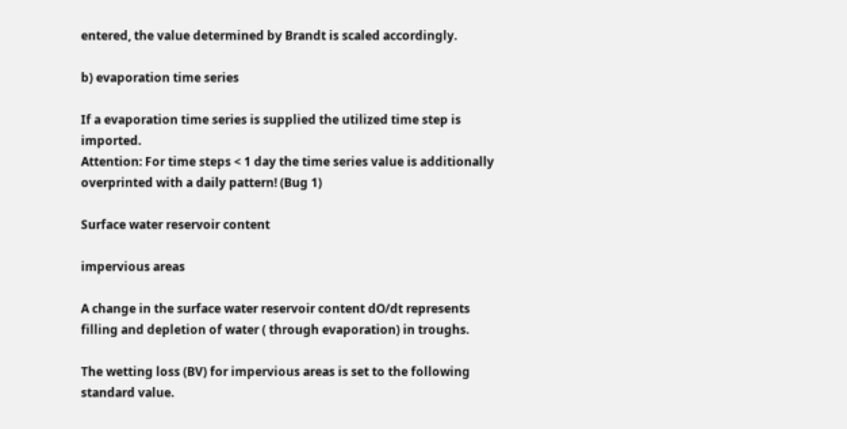entered, the value determined by Brandt is scaled accordingly.

b) evaporation time series

If a evaporation time series is supplied the utilized time step is imported.
Attention: For time steps < 1 day the time series value is additionally overprinted with a daily pattern! (Bug 1)

Surface water reservoir content

impervious areas

A change in the surface water reservoir content dO/dt represents filling and depletion of water ( through evaporation) in troughs.

The wetting loss (BV) for impervious areas is set to the following standard value.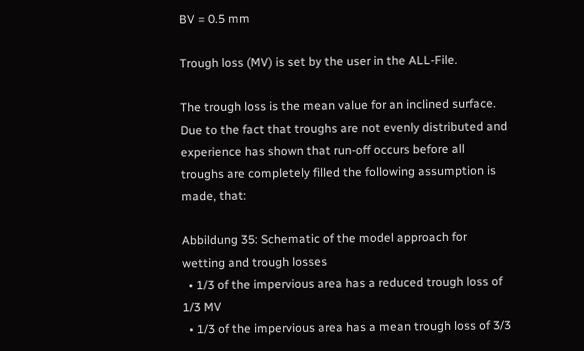BV = 0.5 mm

Trough loss (MV) is set by the user in the ALL-File.

The trough loss is the mean value for an inclined surface. Due to the fact that troughs are not evenly distributed and experience has shown that run-off occurs before all troughs are completely filled the following assumption is made, that:

Abbildung 35: Schematic of the model approach for wetting and trough losses
  • 1/3 of the impervious area has a reduced trough loss of 1/3 MV
  • 1/3 of the impervious area has a mean trough loss of 3/3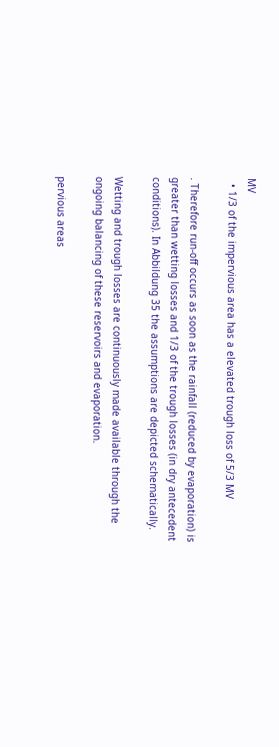MV
  • 1/3 of the impervious area has a elevated trough loss of 5/3 MV

. Therefore run-off occurs as soon as the rainfall (reduced by evaporation) is greater than wetting losses and 1/3 of the trough losses (in dry antecedent conditions). In Abbildung 35 the assumptions are depicted schematically.

Wetting and trough losses are continuously made available through the ongoing balancing of these reservoirs and evaporation.

pervious areas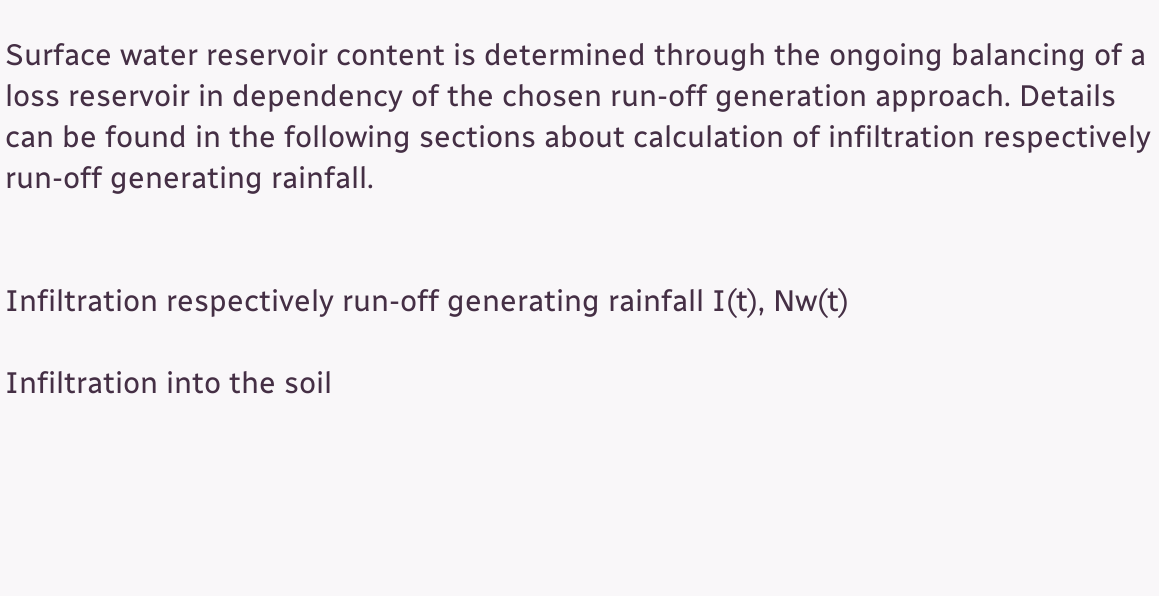Surface water reservoir content is determined through the ongoing balancing of a loss reservoir in dependency of the chosen run-off generation approach. Details can be found in the following sections about calculation of infiltration respectively run-off generating rainfall.


Infiltration respectively run-off generating rainfall I(t), Nw(t)

Infiltration into the soil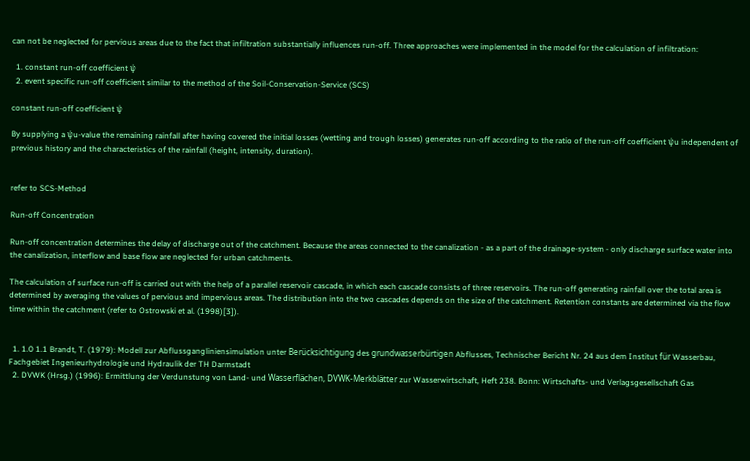can not be neglected for pervious areas due to the fact that infiltration substantially influences run-off. Three approaches were implemented in the model for the calculation of infiltration:

  1. constant run-off coefficient ψ
  2. event specific run-off coefficient similar to the method of the Soil-Conservation-Service (SCS)

constant run-off coefficient ψ

By supplying a ψu-value the remaining rainfall after having covered the initial losses (wetting and trough losses) generates run-off according to the ratio of the run-off coefficient ψu independent of previous history and the characteristics of the rainfall (height, intensity, duration).


refer to SCS-Method

Run-off Concentration

Run-off concentration determines the delay of discharge out of the catchment. Because the areas connected to the canalization - as a part of the drainage-system - only discharge surface water into the canalization, interflow and base flow are neglected for urban catchments.

The calculation of surface run-off is carried out with the help of a parallel reservoir cascade, in which each cascade consists of three reservoirs. The run-off generating rainfall over the total area is determined by averaging the values of pervious and impervious areas. The distribution into the two cascades depends on the size of the catchment. Retention constants are determined via the flow time within the catchment (refer to Ostrowski et al. (1998)[3]).


  1. 1.0 1.1 Brandt, T. (1979): Modell zur Abflussgangliniensimulation unter Berücksichtigung des grundwasserbürtigen Abflusses, Technischer Bericht Nr. 24 aus dem Institut für Wasserbau, Fachgebiet Ingenieurhydrologie und Hydraulik der TH Darmstadt
  2. DVWK (Hrsg.) (1996): Ermittlung der Verdunstung von Land- und Wasserflächen, DVWK-Merkblätter zur Wasserwirtschaft, Heft 238. Bonn: Wirtschafts- und Verlagsgesellschaft Gas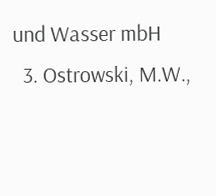und Wasser mbH
  3. Ostrowski, M.W.,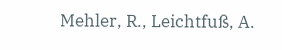Mehler, R., Leichtfuß, A.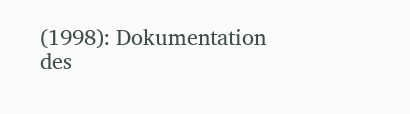(1998): Dokumentation des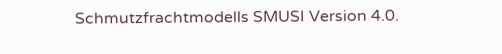Schmutzfrachtmodells SMUSI Version 4.0.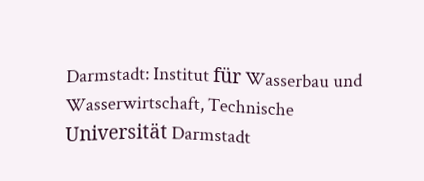Darmstadt: Institut für Wasserbau und Wasserwirtschaft, Technische Universität Darmstadt